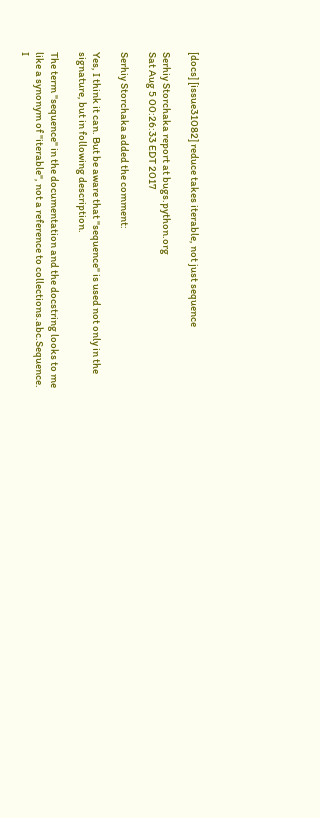[docs] [issue31082] reduce takes iterable, not just sequence

Serhiy Storchaka report at bugs.python.org
Sat Aug 5 00:26:33 EDT 2017

Serhiy Storchaka added the comment:

Yes, I think it can. But be aware that "sequence" is used not only in the signature, but in following description.

The term "sequence" in the documentation and the docstring looks to me like a synonym of "iterable", not a reference to collections.abc.Sequence. I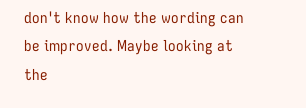don't know how the wording can be improved. Maybe looking at the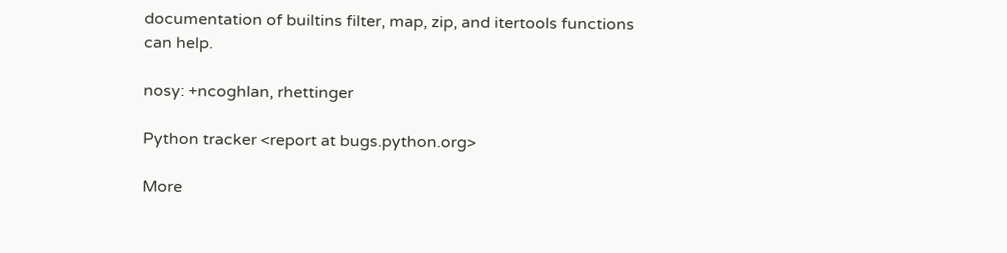documentation of builtins filter, map, zip, and itertools functions can help.

nosy: +ncoghlan, rhettinger

Python tracker <report at bugs.python.org>

More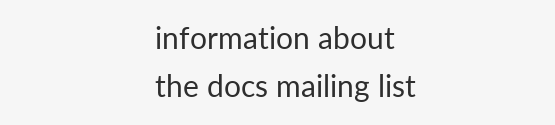information about the docs mailing list